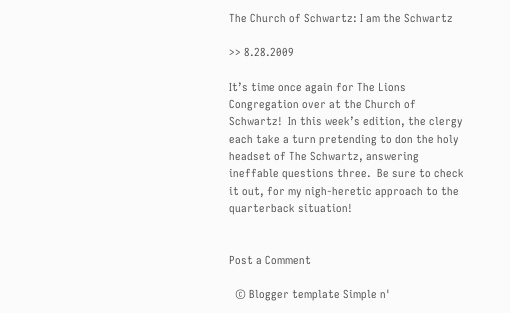The Church of Schwartz: I am the Schwartz

>> 8.28.2009

It’s time once again for The Lions Congregation over at the Church of Schwartz!  In this week’s edition, the clergy each take a turn pretending to don the holy headset of The Schwartz, answering ineffable questions three.  Be sure to check it out, for my nigh-heretic approach to the quarterback situation!


Post a Comment

  © Blogger template Simple n'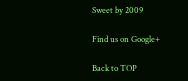Sweet by 2009

Find us on Google+

Back to TOP